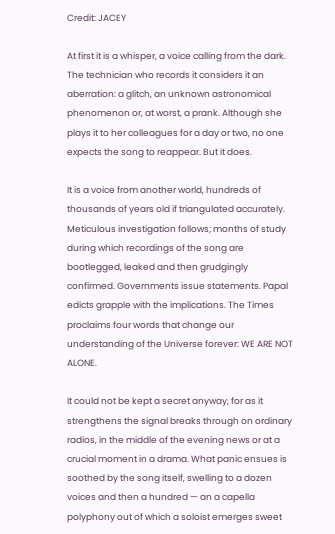Credit: JACEY

At first it is a whisper, a voice calling from the dark. The technician who records it considers it an aberration: a glitch, an unknown astronomical phenomenon or, at worst, a prank. Although she plays it to her colleagues for a day or two, no one expects the song to reappear. But it does.

It is a voice from another world, hundreds of thousands of years old if triangulated accurately. Meticulous investigation follows; months of study during which recordings of the song are bootlegged, leaked and then grudgingly confirmed. Governments issue statements. Papal edicts grapple with the implications. The Times proclaims four words that change our understanding of the Universe forever: WE ARE NOT ALONE.

It could not be kept a secret anyway, for as it strengthens the signal breaks through on ordinary radios, in the middle of the evening news or at a crucial moment in a drama. What panic ensues is soothed by the song itself, swelling to a dozen voices and then a hundred — an a capella polyphony out of which a soloist emerges sweet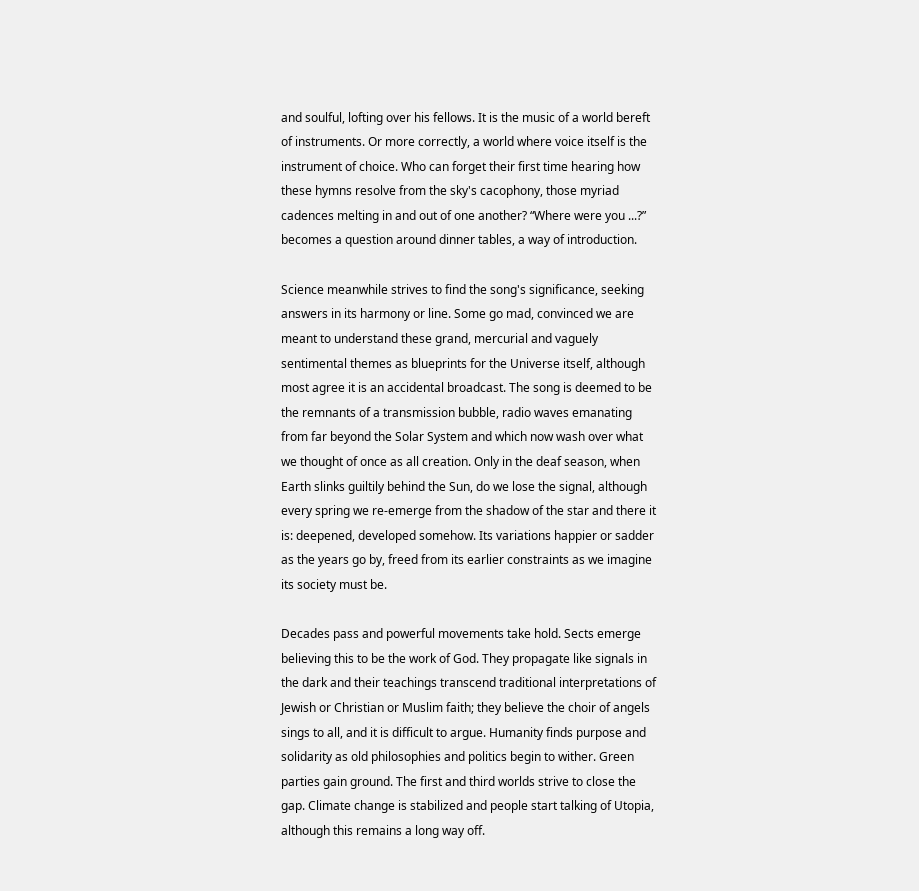and soulful, lofting over his fellows. It is the music of a world bereft of instruments. Or more correctly, a world where voice itself is the instrument of choice. Who can forget their first time hearing how these hymns resolve from the sky's cacophony, those myriad cadences melting in and out of one another? “Where were you ...?” becomes a question around dinner tables, a way of introduction.

Science meanwhile strives to find the song's significance, seeking answers in its harmony or line. Some go mad, convinced we are meant to understand these grand, mercurial and vaguely sentimental themes as blueprints for the Universe itself, although most agree it is an accidental broadcast. The song is deemed to be the remnants of a transmission bubble, radio waves emanating from far beyond the Solar System and which now wash over what we thought of once as all creation. Only in the deaf season, when Earth slinks guiltily behind the Sun, do we lose the signal, although every spring we re-emerge from the shadow of the star and there it is: deepened, developed somehow. Its variations happier or sadder as the years go by, freed from its earlier constraints as we imagine its society must be.

Decades pass and powerful movements take hold. Sects emerge believing this to be the work of God. They propagate like signals in the dark and their teachings transcend traditional interpretations of Jewish or Christian or Muslim faith; they believe the choir of angels sings to all, and it is difficult to argue. Humanity finds purpose and solidarity as old philosophies and politics begin to wither. Green parties gain ground. The first and third worlds strive to close the gap. Climate change is stabilized and people start talking of Utopia, although this remains a long way off.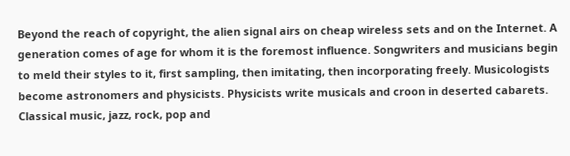Beyond the reach of copyright, the alien signal airs on cheap wireless sets and on the Internet. A generation comes of age for whom it is the foremost influence. Songwriters and musicians begin to meld their styles to it, first sampling, then imitating, then incorporating freely. Musicologists become astronomers and physicists. Physicists write musicals and croon in deserted cabarets. Classical music, jazz, rock, pop and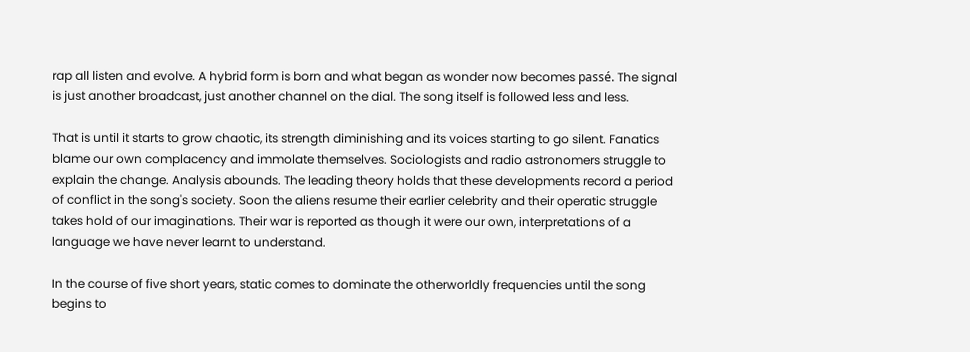rap all listen and evolve. A hybrid form is born and what began as wonder now becomes passé. The signal is just another broadcast, just another channel on the dial. The song itself is followed less and less.

That is until it starts to grow chaotic, its strength diminishing and its voices starting to go silent. Fanatics blame our own complacency and immolate themselves. Sociologists and radio astronomers struggle to explain the change. Analysis abounds. The leading theory holds that these developments record a period of conflict in the song's society. Soon the aliens resume their earlier celebrity and their operatic struggle takes hold of our imaginations. Their war is reported as though it were our own, interpretations of a language we have never learnt to understand.

In the course of five short years, static comes to dominate the otherworldly frequencies until the song begins to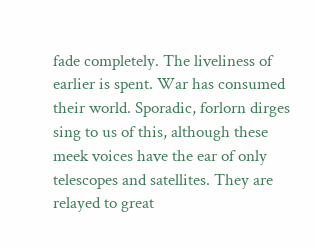fade completely. The liveliness of earlier is spent. War has consumed their world. Sporadic, forlorn dirges sing to us of this, although these meek voices have the ear of only telescopes and satellites. They are relayed to great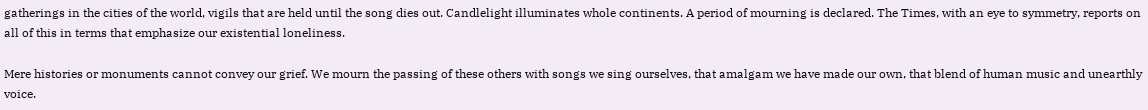gatherings in the cities of the world, vigils that are held until the song dies out. Candlelight illuminates whole continents. A period of mourning is declared. The Times, with an eye to symmetry, reports on all of this in terms that emphasize our existential loneliness.

Mere histories or monuments cannot convey our grief. We mourn the passing of these others with songs we sing ourselves, that amalgam we have made our own, that blend of human music and unearthly voice.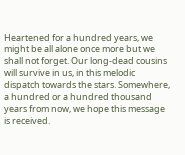Heartened for a hundred years, we might be all alone once more but we shall not forget. Our long-dead cousins will survive in us, in this melodic dispatch towards the stars. Somewhere, a hundred or a hundred thousand years from now, we hope this message is received.